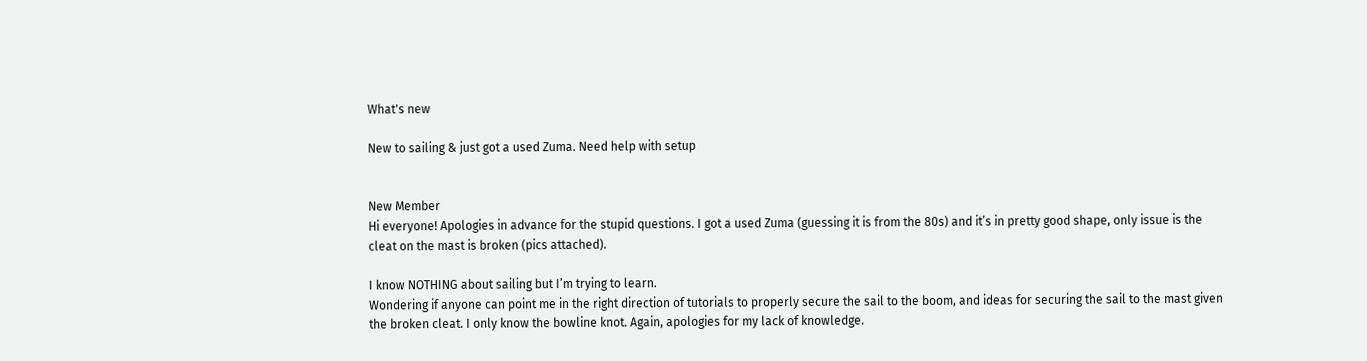What's new

New to sailing & just got a used Zuma. Need help with setup


New Member
Hi everyone! Apologies in advance for the stupid questions. I got a used Zuma (guessing it is from the 80s) and it’s in pretty good shape, only issue is the cleat on the mast is broken (pics attached).

I know NOTHING about sailing but I’m trying to learn.
Wondering if anyone can point me in the right direction of tutorials to properly secure the sail to the boom, and ideas for securing the sail to the mast given the broken cleat. I only know the bowline knot. Again, apologies for my lack of knowledge.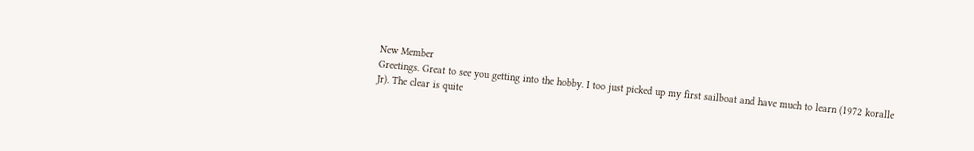New Member
Greetings. Great to see you getting into the hobby. I too just picked up my first sailboat and have much to learn (1972 koralle Jr). The clear is quite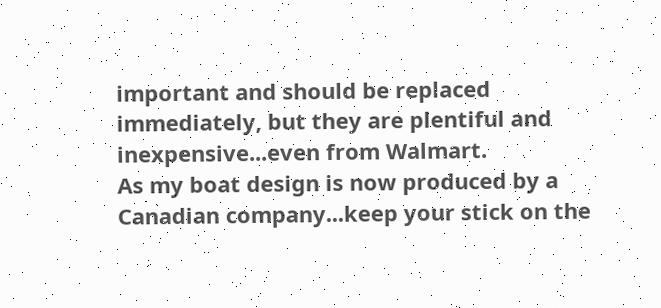important and should be replaced immediately, but they are plentiful and inexpensive...even from Walmart.
As my boat design is now produced by a Canadian company...keep your stick on the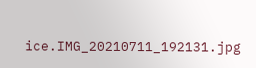ice.IMG_20210711_192131.jpg